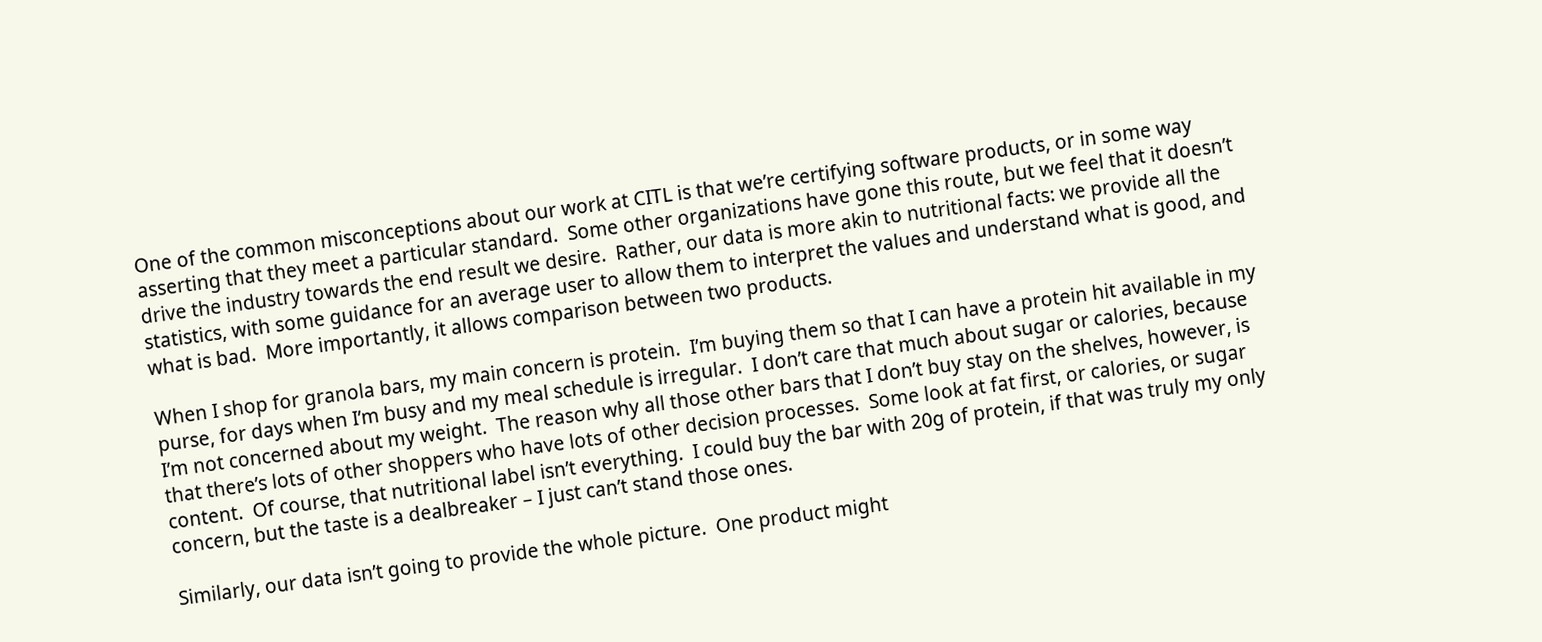One of the common misconceptions about our work at CITL is that we’re certifying software products, or in some way asserting that they meet a particular standard.  Some other organizations have gone this route, but we feel that it doesn’t drive the industry towards the end result we desire.  Rather, our data is more akin to nutritional facts: we provide all the statistics, with some guidance for an average user to allow them to interpret the values and understand what is good, and what is bad.  More importantly, it allows comparison between two products.

When I shop for granola bars, my main concern is protein.  I’m buying them so that I can have a protein hit available in my purse, for days when I’m busy and my meal schedule is irregular.  I don’t care that much about sugar or calories, because I’m not concerned about my weight.  The reason why all those other bars that I don’t buy stay on the shelves, however, is that there’s lots of other shoppers who have lots of other decision processes.  Some look at fat first, or calories, or sugar content.  Of course, that nutritional label isn’t everything.  I could buy the bar with 20g of protein, if that was truly my only concern, but the taste is a dealbreaker – I just can’t stand those ones.

Similarly, our data isn’t going to provide the whole picture.  One product might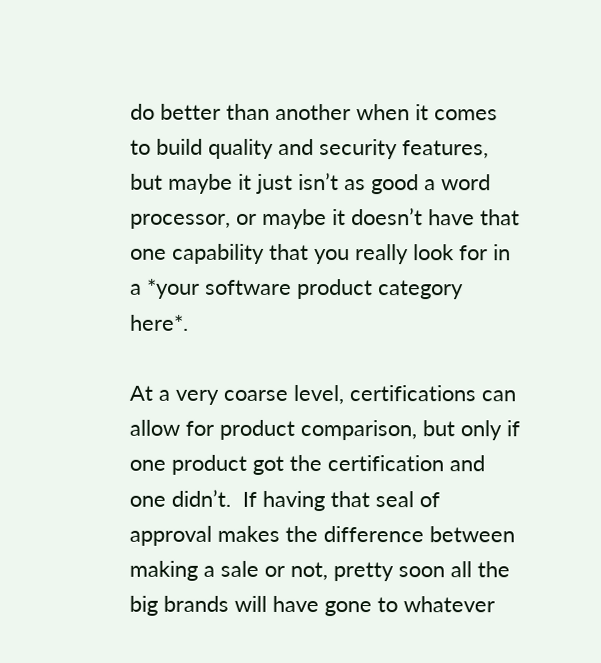do better than another when it comes to build quality and security features, but maybe it just isn’t as good a word processor, or maybe it doesn’t have that one capability that you really look for in a *your software product category here*.

At a very coarse level, certifications can allow for product comparison, but only if one product got the certification and one didn’t.  If having that seal of approval makes the difference between making a sale or not, pretty soon all the big brands will have gone to whatever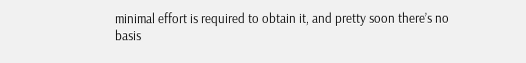minimal effort is required to obtain it, and pretty soon there’s no basis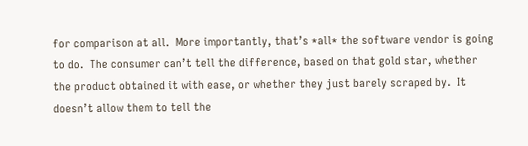for comparison at all.  More importantly, that’s *all* the software vendor is going to do.  The consumer can’t tell the difference, based on that gold star, whether the product obtained it with ease, or whether they just barely scraped by.  It doesn’t allow them to tell the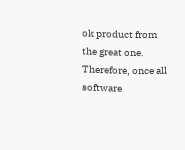ok product from the great one.  Therefore, once all software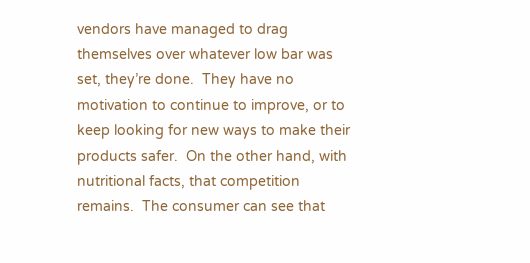vendors have managed to drag themselves over whatever low bar was set, they’re done.  They have no motivation to continue to improve, or to keep looking for new ways to make their products safer.  On the other hand, with nutritional facts, that competition remains.  The consumer can see that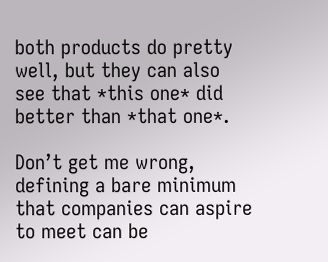both products do pretty well, but they can also see that *this one* did better than *that one*.

Don’t get me wrong, defining a bare minimum that companies can aspire to meet can be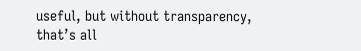useful, but without transparency, that’s all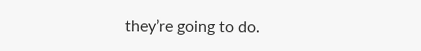they’re going to do.